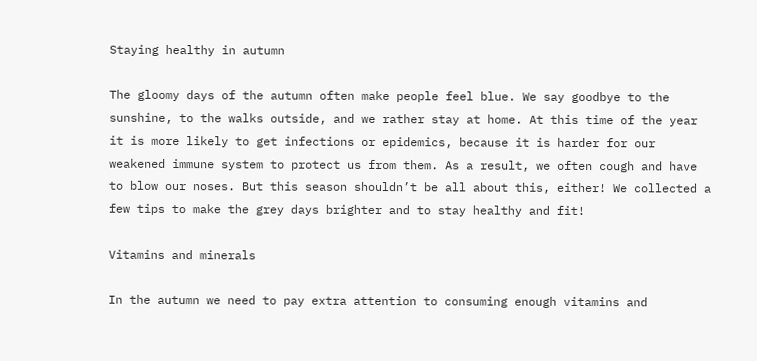Staying healthy in autumn

The gloomy days of the autumn often make people feel blue. We say goodbye to the sunshine, to the walks outside, and we rather stay at home. At this time of the year it is more likely to get infections or epidemics, because it is harder for our weakened immune system to protect us from them. As a result, we often cough and have to blow our noses. But this season shouldn’t be all about this, either! We collected a few tips to make the grey days brighter and to stay healthy and fit!

Vitamins and minerals

In the autumn we need to pay extra attention to consuming enough vitamins and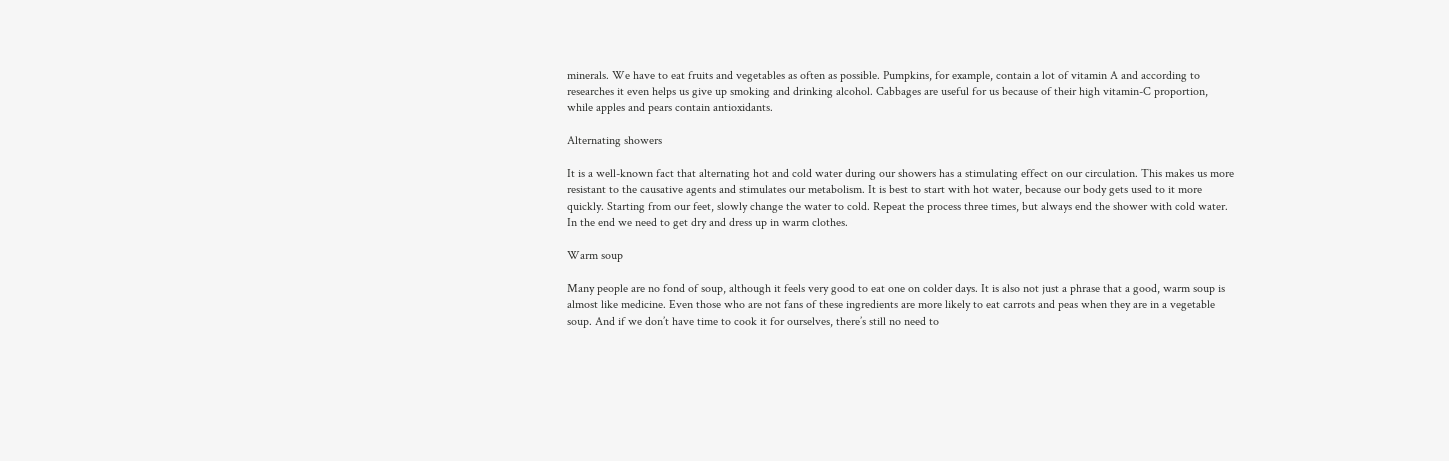minerals. We have to eat fruits and vegetables as often as possible. Pumpkins, for example, contain a lot of vitamin A and according to researches it even helps us give up smoking and drinking alcohol. Cabbages are useful for us because of their high vitamin-C proportion, while apples and pears contain antioxidants.

Alternating showers

It is a well-known fact that alternating hot and cold water during our showers has a stimulating effect on our circulation. This makes us more resistant to the causative agents and stimulates our metabolism. It is best to start with hot water, because our body gets used to it more quickly. Starting from our feet, slowly change the water to cold. Repeat the process three times, but always end the shower with cold water. In the end we need to get dry and dress up in warm clothes.

Warm soup

Many people are no fond of soup, although it feels very good to eat one on colder days. It is also not just a phrase that a good, warm soup is almost like medicine. Even those who are not fans of these ingredients are more likely to eat carrots and peas when they are in a vegetable soup. And if we don’t have time to cook it for ourselves, there’s still no need to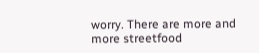worry. There are more and more streetfood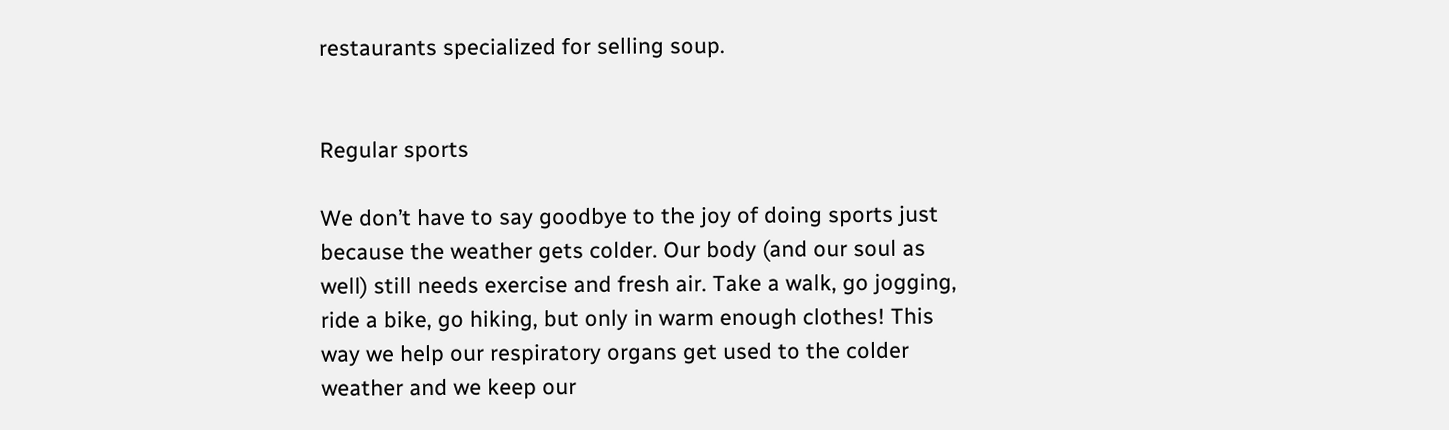restaurants specialized for selling soup.


Regular sports

We don’t have to say goodbye to the joy of doing sports just because the weather gets colder. Our body (and our soul as well) still needs exercise and fresh air. Take a walk, go jogging, ride a bike, go hiking, but only in warm enough clothes! This way we help our respiratory organs get used to the colder weather and we keep our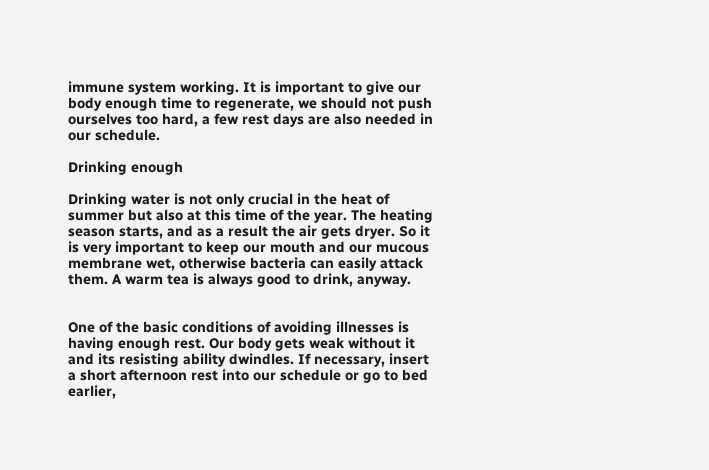immune system working. It is important to give our body enough time to regenerate, we should not push ourselves too hard, a few rest days are also needed in our schedule.

Drinking enough

Drinking water is not only crucial in the heat of summer but also at this time of the year. The heating season starts, and as a result the air gets dryer. So it is very important to keep our mouth and our mucous membrane wet, otherwise bacteria can easily attack them. A warm tea is always good to drink, anyway.


One of the basic conditions of avoiding illnesses is having enough rest. Our body gets weak without it and its resisting ability dwindles. If necessary, insert a short afternoon rest into our schedule or go to bed earlier,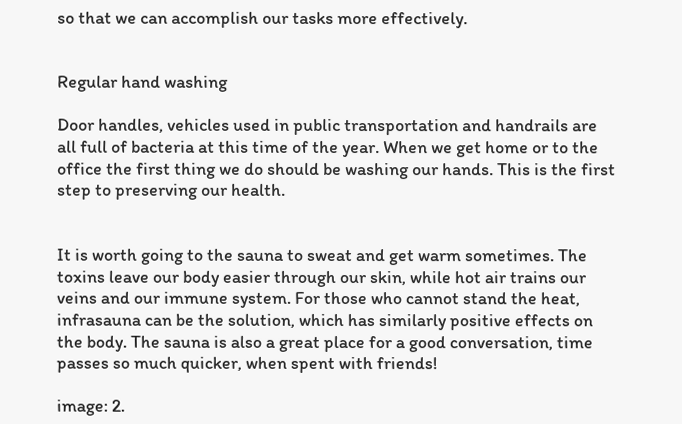so that we can accomplish our tasks more effectively.


Regular hand washing

Door handles, vehicles used in public transportation and handrails are all full of bacteria at this time of the year. When we get home or to the office the first thing we do should be washing our hands. This is the first step to preserving our health.


It is worth going to the sauna to sweat and get warm sometimes. The toxins leave our body easier through our skin, while hot air trains our veins and our immune system. For those who cannot stand the heat, infrasauna can be the solution, which has similarly positive effects on the body. The sauna is also a great place for a good conversation, time passes so much quicker, when spent with friends!

image: 2.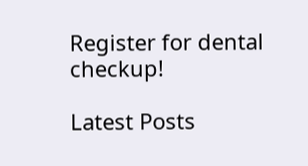Register for dental checkup!

Latest Posts